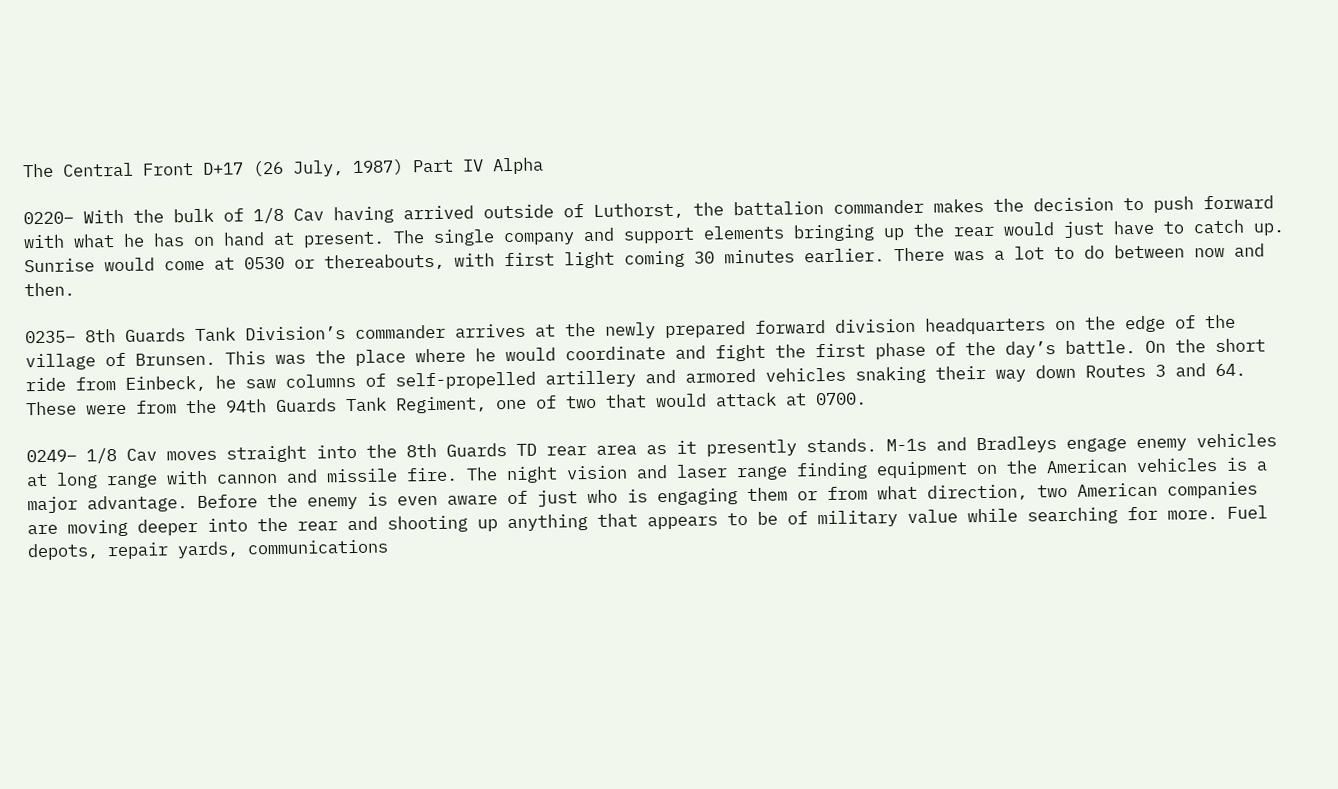The Central Front D+17 (26 July, 1987) Part IV Alpha

0220– With the bulk of 1/8 Cav having arrived outside of Luthorst, the battalion commander makes the decision to push forward with what he has on hand at present. The single company and support elements bringing up the rear would just have to catch up. Sunrise would come at 0530 or thereabouts, with first light coming 30 minutes earlier. There was a lot to do between now and then.

0235– 8th Guards Tank Division’s commander arrives at the newly prepared forward division headquarters on the edge of the village of Brunsen. This was the place where he would coordinate and fight the first phase of the day’s battle. On the short ride from Einbeck, he saw columns of self-propelled artillery and armored vehicles snaking their way down Routes 3 and 64. These were from the 94th Guards Tank Regiment, one of two that would attack at 0700.

0249– 1/8 Cav moves straight into the 8th Guards TD rear area as it presently stands. M-1s and Bradleys engage enemy vehicles at long range with cannon and missile fire. The night vision and laser range finding equipment on the American vehicles is a major advantage. Before the enemy is even aware of just who is engaging them or from what direction, two American companies are moving deeper into the rear and shooting up anything that appears to be of military value while searching for more. Fuel depots, repair yards, communications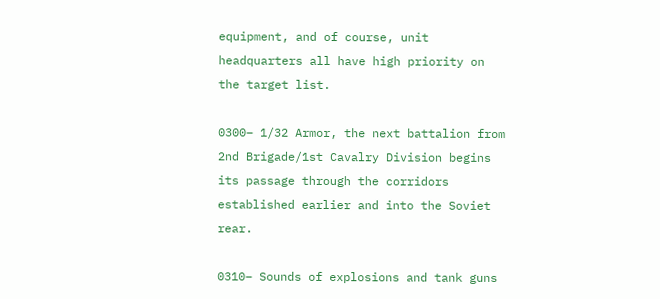equipment, and of course, unit headquarters all have high priority on the target list.

0300– 1/32 Armor, the next battalion from 2nd Brigade/1st Cavalry Division begins its passage through the corridors established earlier and into the Soviet rear.

0310– Sounds of explosions and tank guns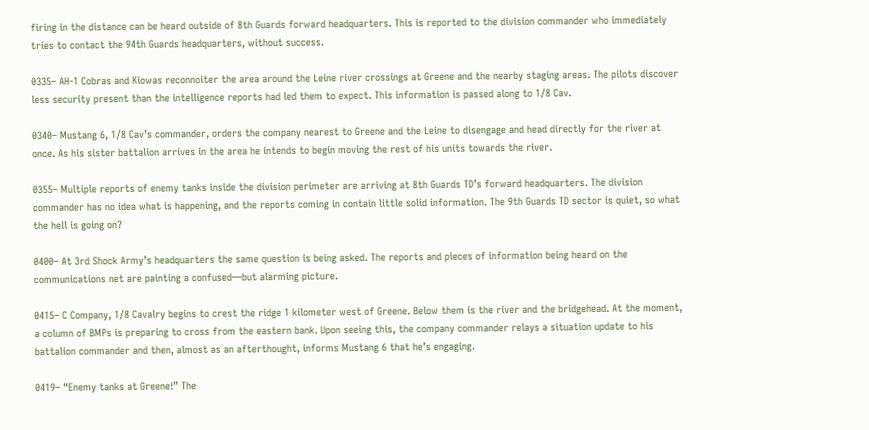firing in the distance can be heard outside of 8th Guards forward headquarters. This is reported to the division commander who immediately tries to contact the 94th Guards headquarters, without success.

0335– AH-1 Cobras and Kiowas reconnoiter the area around the Leine river crossings at Greene and the nearby staging areas. The pilots discover less security present than the intelligence reports had led them to expect. This information is passed along to 1/8 Cav.

0340– Mustang 6, 1/8 Cav’s commander, orders the company nearest to Greene and the Leine to disengage and head directly for the river at once. As his sister battalion arrives in the area he intends to begin moving the rest of his units towards the river.

0355– Multiple reports of enemy tanks inside the division perimeter are arriving at 8th Guards TD’s forward headquarters. The division commander has no idea what is happening, and the reports coming in contain little solid information. The 9th Guards TD sector is quiet, so what the hell is going on?

0400– At 3rd Shock Army’s headquarters the same question is being asked. The reports and pieces of information being heard on the communications net are painting a confused—but alarming picture.

0415– C Company, 1/8 Cavalry begins to crest the ridge 1 kilometer west of Greene. Below them is the river and the bridgehead. At the moment, a column of BMPs is preparing to cross from the eastern bank. Upon seeing this, the company commander relays a situation update to his battalion commander and then, almost as an afterthought, informs Mustang 6 that he’s engaging.

0419– “Enemy tanks at Greene!” The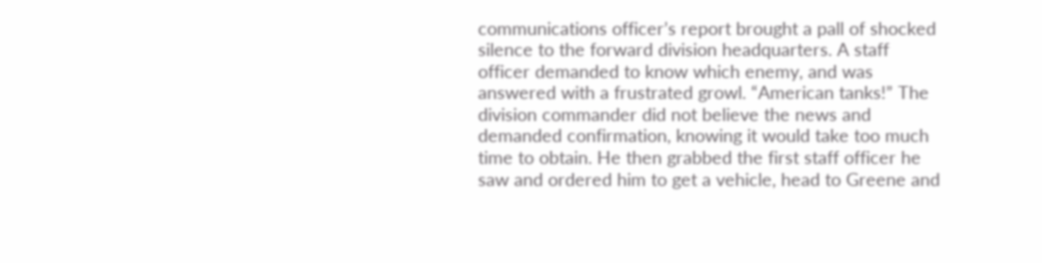communications officer’s report brought a pall of shocked silence to the forward division headquarters. A staff officer demanded to know which enemy, and was answered with a frustrated growl. “American tanks!” The division commander did not believe the news and demanded confirmation, knowing it would take too much time to obtain. He then grabbed the first staff officer he saw and ordered him to get a vehicle, head to Greene and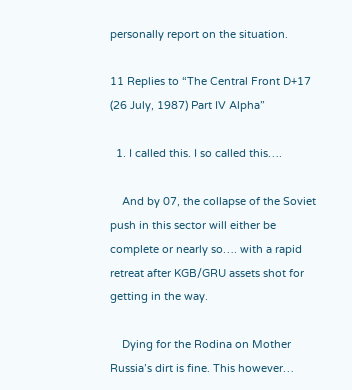personally report on the situation.

11 Replies to “The Central Front D+17 (26 July, 1987) Part IV Alpha”

  1. I called this. I so called this….

    And by 07, the collapse of the Soviet push in this sector will either be complete or nearly so…. with a rapid retreat after KGB/GRU assets shot for getting in the way.

    Dying for the Rodina on Mother Russia’s dirt is fine. This however…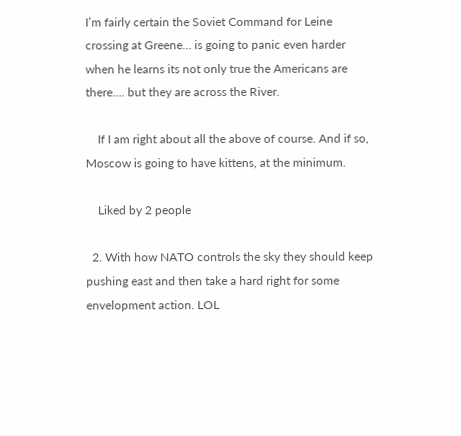I’m fairly certain the Soviet Command for Leine crossing at Greene… is going to panic even harder when he learns its not only true the Americans are there…. but they are across the River.

    If I am right about all the above of course. And if so, Moscow is going to have kittens, at the minimum.

    Liked by 2 people

  2. With how NATO controls the sky they should keep pushing east and then take a hard right for some envelopment action. LOL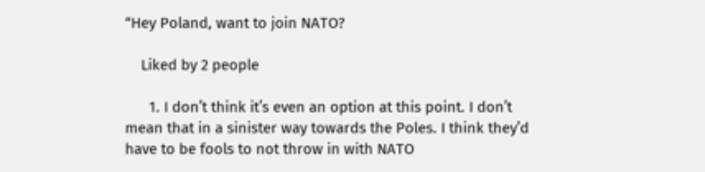“Hey Poland, want to join NATO?

    Liked by 2 people

      1. I don’t think it’s even an option at this point. I don’t mean that in a sinister way towards the Poles. I think they’d have to be fools to not throw in with NATO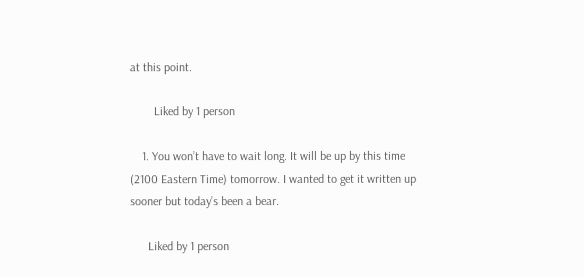at this point.

        Liked by 1 person

    1. You won’t have to wait long. It will be up by this time (2100 Eastern Time) tomorrow. I wanted to get it written up sooner but today’s been a bear.

      Liked by 1 person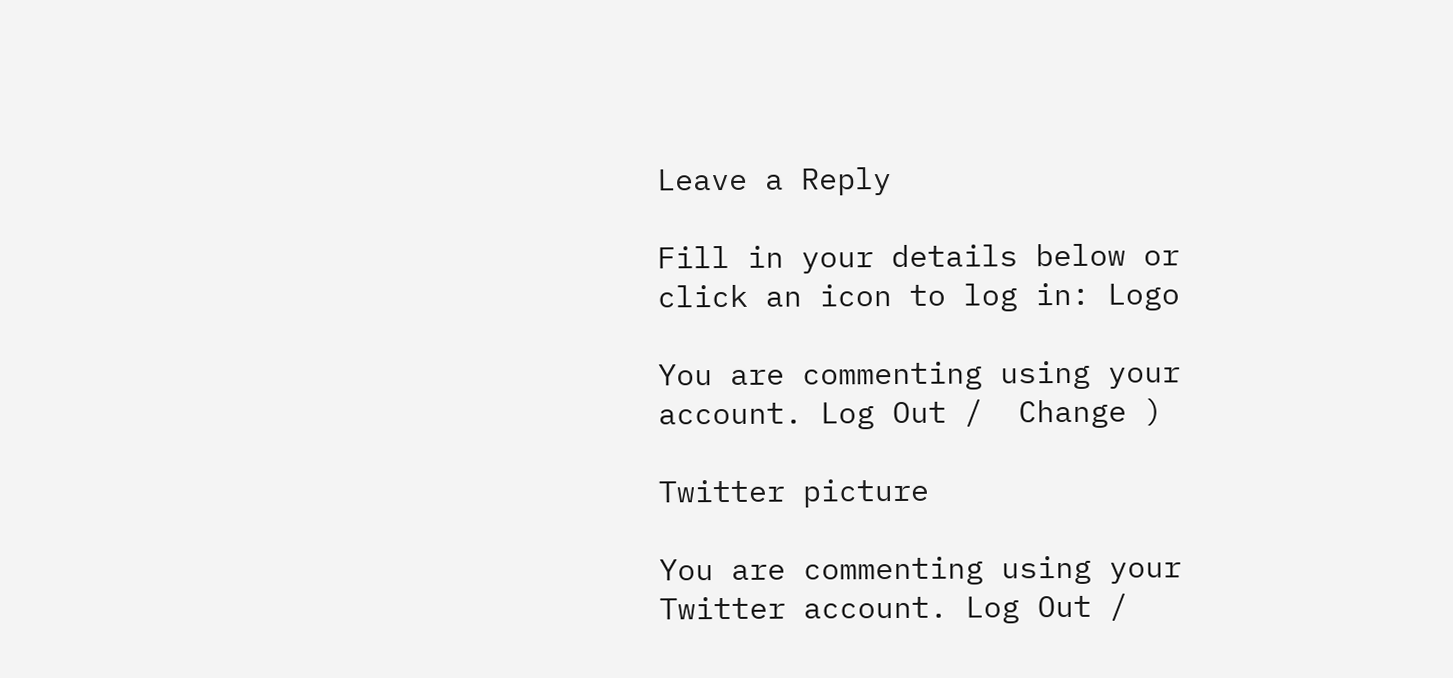Leave a Reply

Fill in your details below or click an icon to log in: Logo

You are commenting using your account. Log Out /  Change )

Twitter picture

You are commenting using your Twitter account. Log Out /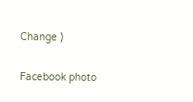Change )

Facebook photo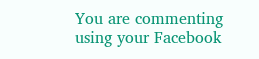You are commenting using your Facebook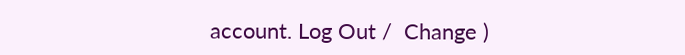account. Log Out /  Change )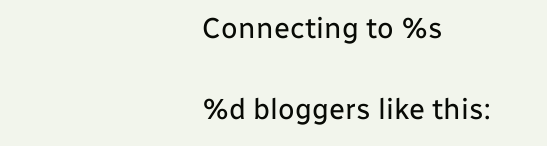Connecting to %s

%d bloggers like this: